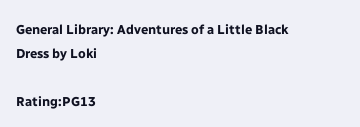General Library: Adventures of a Little Black Dress by Loki

Rating:PG13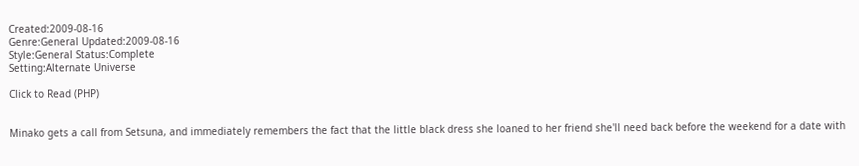Created:2009-08-16
Genre:General Updated:2009-08-16
Style:General Status:Complete
Setting:Alternate Universe

Click to Read (PHP)


Minako gets a call from Setsuna, and immediately remembers the fact that the little black dress she loaned to her friend she'll need back before the weekend for a date with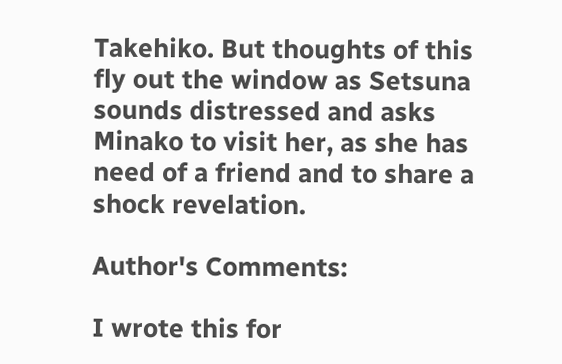Takehiko. But thoughts of this fly out the window as Setsuna sounds distressed and asks Minako to visit her, as she has need of a friend and to share a shock revelation.

Author's Comments:

I wrote this for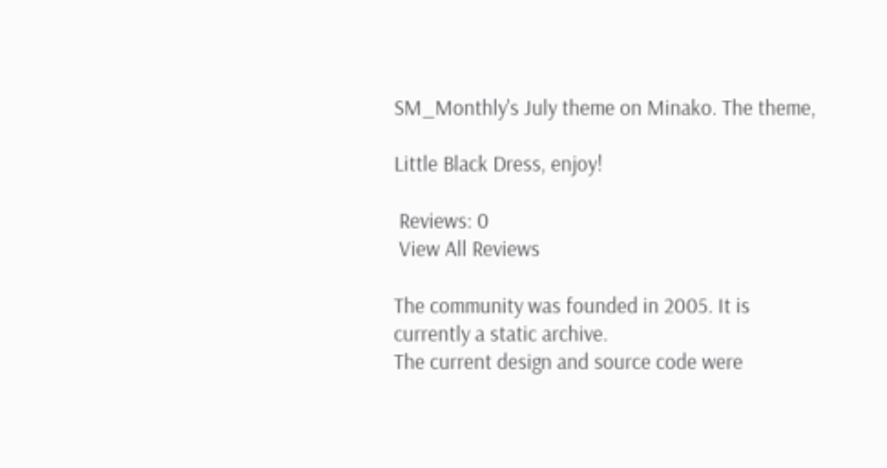SM_Monthly's July theme on Minako. The theme,

Little Black Dress, enjoy!

 Reviews: 0
 View All Reviews

The community was founded in 2005. It is currently a static archive.
The current design and source code were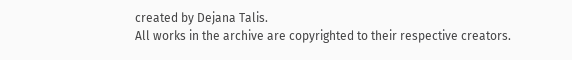created by Dejana Talis.
All works in the archive are copyrighted to their respective creators.